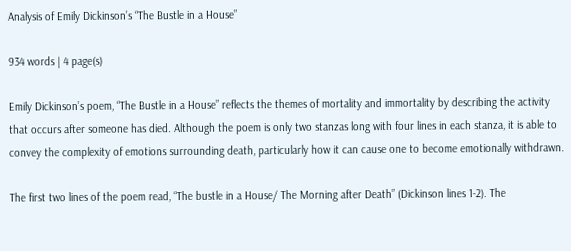Analysis of Emily Dickinson’s “The Bustle in a House”

934 words | 4 page(s)

Emily Dickinson’s poem, “The Bustle in a House” reflects the themes of mortality and immortality by describing the activity that occurs after someone has died. Although the poem is only two stanzas long with four lines in each stanza, it is able to convey the complexity of emotions surrounding death, particularly how it can cause one to become emotionally withdrawn.

The first two lines of the poem read, “The bustle in a House/ The Morning after Death” (Dickinson lines 1-2). The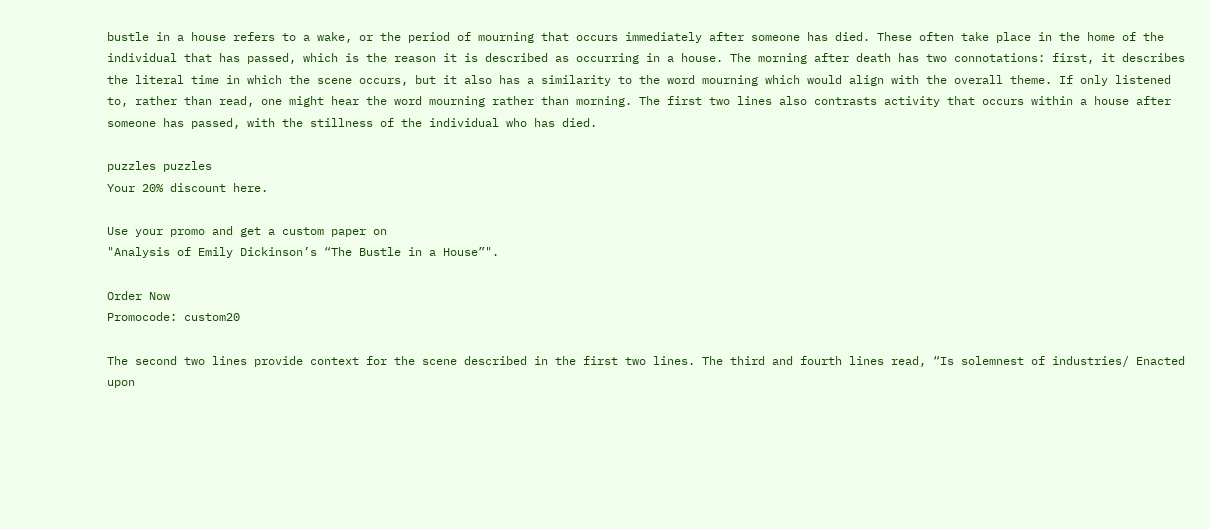bustle in a house refers to a wake, or the period of mourning that occurs immediately after someone has died. These often take place in the home of the individual that has passed, which is the reason it is described as occurring in a house. The morning after death has two connotations: first, it describes the literal time in which the scene occurs, but it also has a similarity to the word mourning which would align with the overall theme. If only listened to, rather than read, one might hear the word mourning rather than morning. The first two lines also contrasts activity that occurs within a house after someone has passed, with the stillness of the individual who has died.

puzzles puzzles
Your 20% discount here.

Use your promo and get a custom paper on
"Analysis of Emily Dickinson’s “The Bustle in a House”".

Order Now
Promocode: custom20

The second two lines provide context for the scene described in the first two lines. The third and fourth lines read, “Is solemnest of industries/ Enacted upon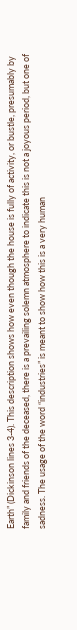Earth” (Dickinson lines 3-4). This description shows how even though the house is fully of activity, or bustle, presumably by family and friends of the deceased, there is a prevailing solemn atmosphere to indicate this is not a joyous period, but one of sadness. The usage of the word “industries” is meant to show how this is a very human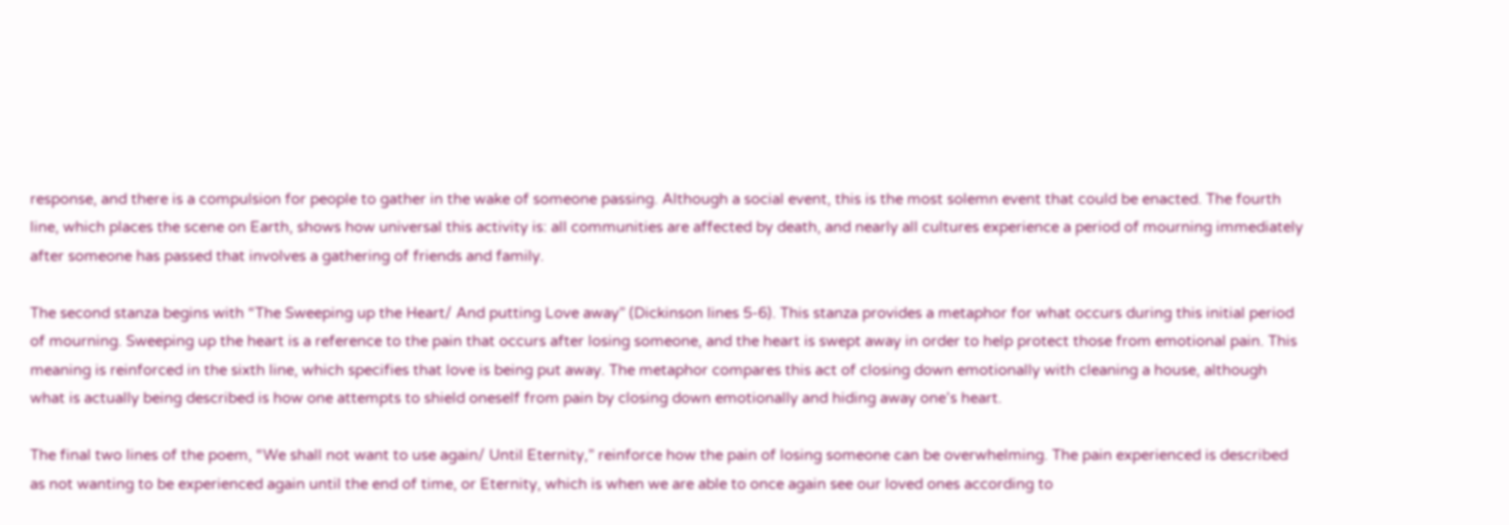response, and there is a compulsion for people to gather in the wake of someone passing. Although a social event, this is the most solemn event that could be enacted. The fourth line, which places the scene on Earth, shows how universal this activity is: all communities are affected by death, and nearly all cultures experience a period of mourning immediately after someone has passed that involves a gathering of friends and family.

The second stanza begins with “The Sweeping up the Heart/ And putting Love away” (Dickinson lines 5-6). This stanza provides a metaphor for what occurs during this initial period of mourning. Sweeping up the heart is a reference to the pain that occurs after losing someone, and the heart is swept away in order to help protect those from emotional pain. This meaning is reinforced in the sixth line, which specifies that love is being put away. The metaphor compares this act of closing down emotionally with cleaning a house, although what is actually being described is how one attempts to shield oneself from pain by closing down emotionally and hiding away one’s heart.

The final two lines of the poem, “We shall not want to use again/ Until Eternity,” reinforce how the pain of losing someone can be overwhelming. The pain experienced is described as not wanting to be experienced again until the end of time, or Eternity, which is when we are able to once again see our loved ones according to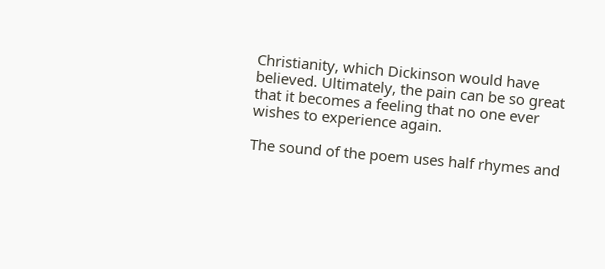Christianity, which Dickinson would have believed. Ultimately, the pain can be so great that it becomes a feeling that no one ever wishes to experience again.

The sound of the poem uses half rhymes and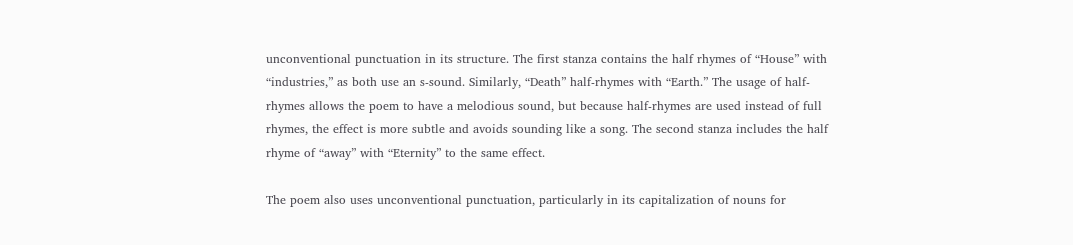unconventional punctuation in its structure. The first stanza contains the half rhymes of “House” with “industries,” as both use an s-sound. Similarly, “Death” half-rhymes with “Earth.” The usage of half-rhymes allows the poem to have a melodious sound, but because half-rhymes are used instead of full rhymes, the effect is more subtle and avoids sounding like a song. The second stanza includes the half rhyme of “away” with “Eternity” to the same effect.

The poem also uses unconventional punctuation, particularly in its capitalization of nouns for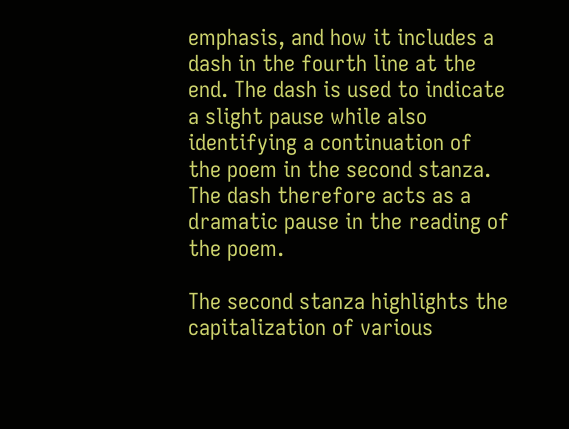emphasis, and how it includes a dash in the fourth line at the end. The dash is used to indicate a slight pause while also identifying a continuation of the poem in the second stanza. The dash therefore acts as a dramatic pause in the reading of the poem.

The second stanza highlights the capitalization of various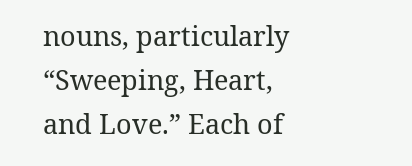nouns, particularly “Sweeping, Heart, and Love.” Each of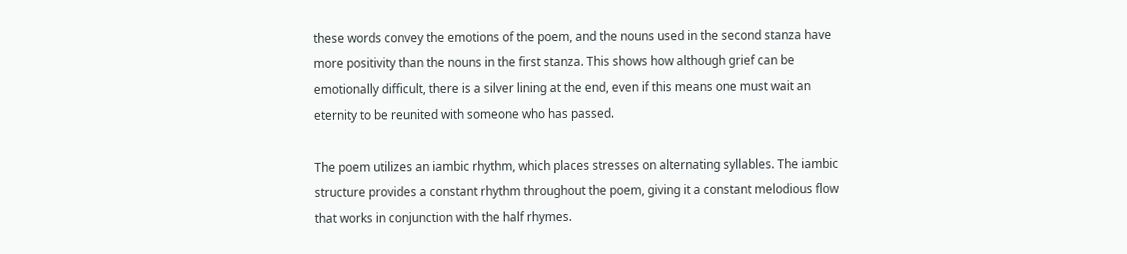these words convey the emotions of the poem, and the nouns used in the second stanza have more positivity than the nouns in the first stanza. This shows how although grief can be emotionally difficult, there is a silver lining at the end, even if this means one must wait an eternity to be reunited with someone who has passed.

The poem utilizes an iambic rhythm, which places stresses on alternating syllables. The iambic structure provides a constant rhythm throughout the poem, giving it a constant melodious flow that works in conjunction with the half rhymes.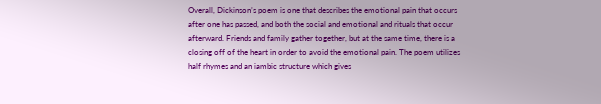Overall, Dickinson’s poem is one that describes the emotional pain that occurs after one has passed, and both the social and emotional and rituals that occur afterward. Friends and family gather together, but at the same time, there is a closing off of the heart in order to avoid the emotional pain. The poem utilizes half rhymes and an iambic structure which gives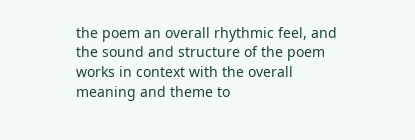the poem an overall rhythmic feel, and the sound and structure of the poem works in context with the overall meaning and theme to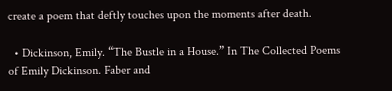create a poem that deftly touches upon the moments after death.

  • Dickinson, Emily. “The Bustle in a House.” In The Collected Poems of Emily Dickinson. Faber and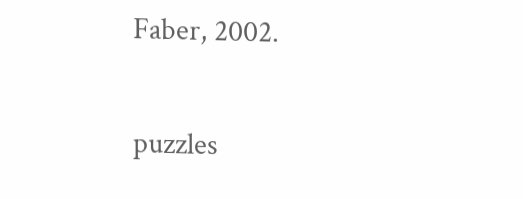Faber, 2002.

puzzles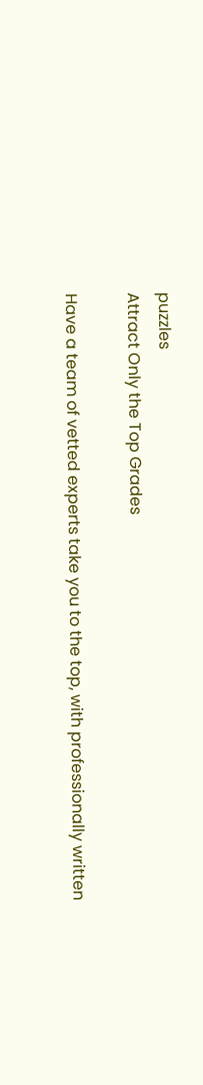puzzles
Attract Only the Top Grades

Have a team of vetted experts take you to the top, with professionally written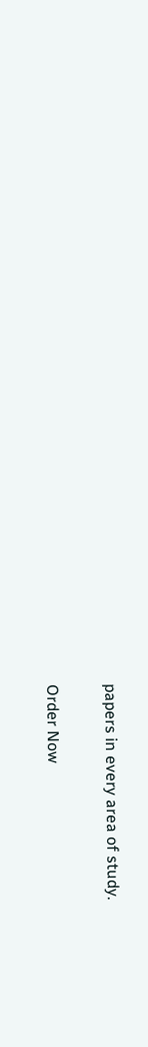papers in every area of study.

Order Now